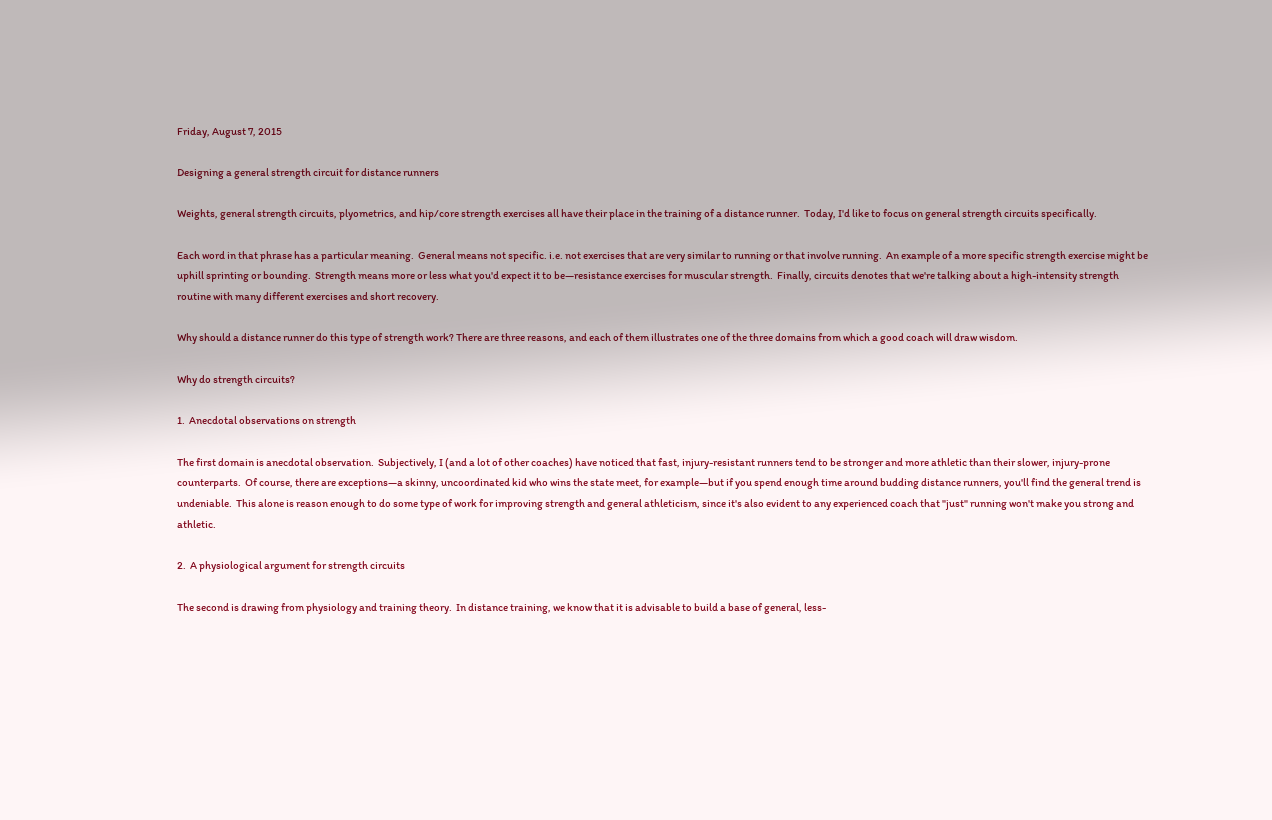Friday, August 7, 2015

Designing a general strength circuit for distance runners

Weights, general strength circuits, plyometrics, and hip/core strength exercises all have their place in the training of a distance runner.  Today, I'd like to focus on general strength circuits specifically.

Each word in that phrase has a particular meaning.  General means not specific. i.e. not exercises that are very similar to running or that involve running.  An example of a more specific strength exercise might be uphill sprinting or bounding.  Strength means more or less what you'd expect it to be—resistance exercises for muscular strength.  Finally, circuits denotes that we're talking about a high-intensity strength routine with many different exercises and short recovery.

Why should a distance runner do this type of strength work? There are three reasons, and each of them illustrates one of the three domains from which a good coach will draw wisdom.

Why do strength circuits?

1.  Anecdotal observations on strength

The first domain is anecdotal observation.  Subjectively, I (and a lot of other coaches) have noticed that fast, injury-resistant runners tend to be stronger and more athletic than their slower, injury-prone counterparts.  Of course, there are exceptions—a skinny, uncoordinated kid who wins the state meet, for example—but if you spend enough time around budding distance runners, you'll find the general trend is undeniable.  This alone is reason enough to do some type of work for improving strength and general athleticism, since it's also evident to any experienced coach that "just" running won't make you strong and athletic.

2.  A physiological argument for strength circuits

The second is drawing from physiology and training theory.  In distance training, we know that it is advisable to build a base of general, less-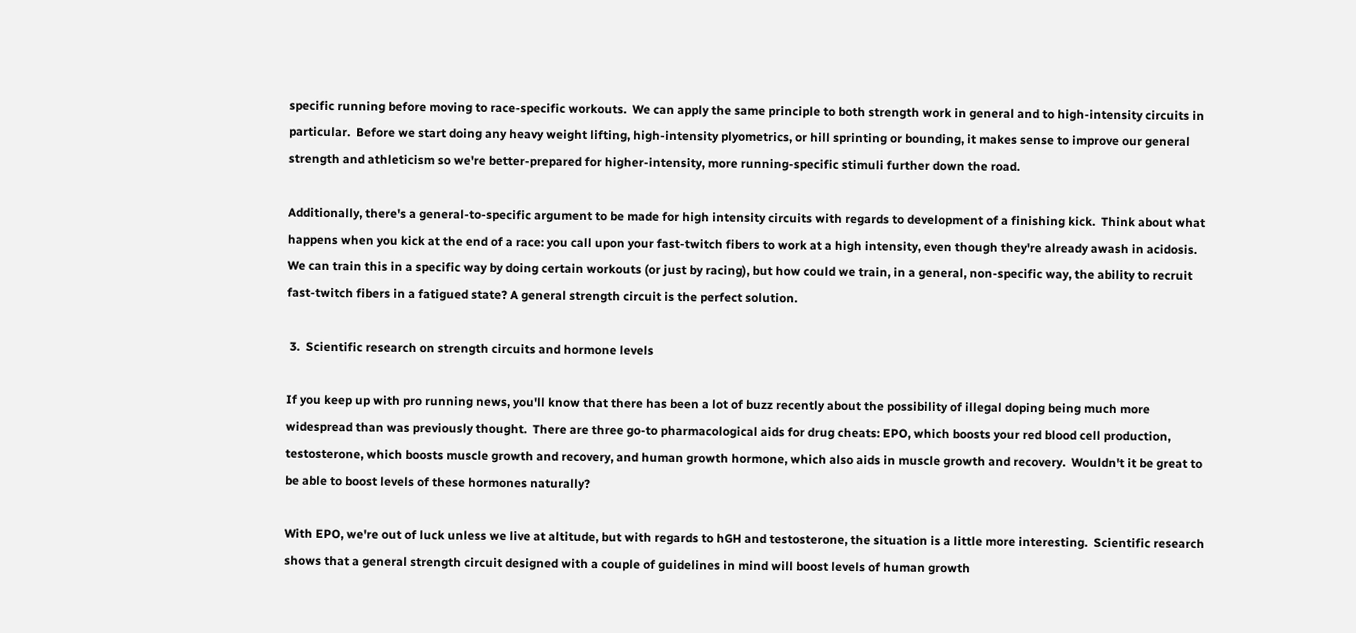specific running before moving to race-specific workouts.  We can apply the same principle to both strength work in general and to high-intensity circuits in particular.  Before we start doing any heavy weight lifting, high-intensity plyometrics, or hill sprinting or bounding, it makes sense to improve our general strength and athleticism so we're better-prepared for higher-intensity, more running-specific stimuli further down the road.

Additionally, there's a general-to-specific argument to be made for high intensity circuits with regards to development of a finishing kick.  Think about what happens when you kick at the end of a race: you call upon your fast-twitch fibers to work at a high intensity, even though they're already awash in acidosis.  We can train this in a specific way by doing certain workouts (or just by racing), but how could we train, in a general, non-specific way, the ability to recruit fast-twitch fibers in a fatigued state? A general strength circuit is the perfect solution.

 3.  Scientific research on strength circuits and hormone levels

If you keep up with pro running news, you'll know that there has been a lot of buzz recently about the possibility of illegal doping being much more widespread than was previously thought.  There are three go-to pharmacological aids for drug cheats: EPO, which boosts your red blood cell production, testosterone, which boosts muscle growth and recovery, and human growth hormone, which also aids in muscle growth and recovery.  Wouldn't it be great to be able to boost levels of these hormones naturally?

With EPO, we're out of luck unless we live at altitude, but with regards to hGH and testosterone, the situation is a little more interesting.  Scientific research shows that a general strength circuit designed with a couple of guidelines in mind will boost levels of human growth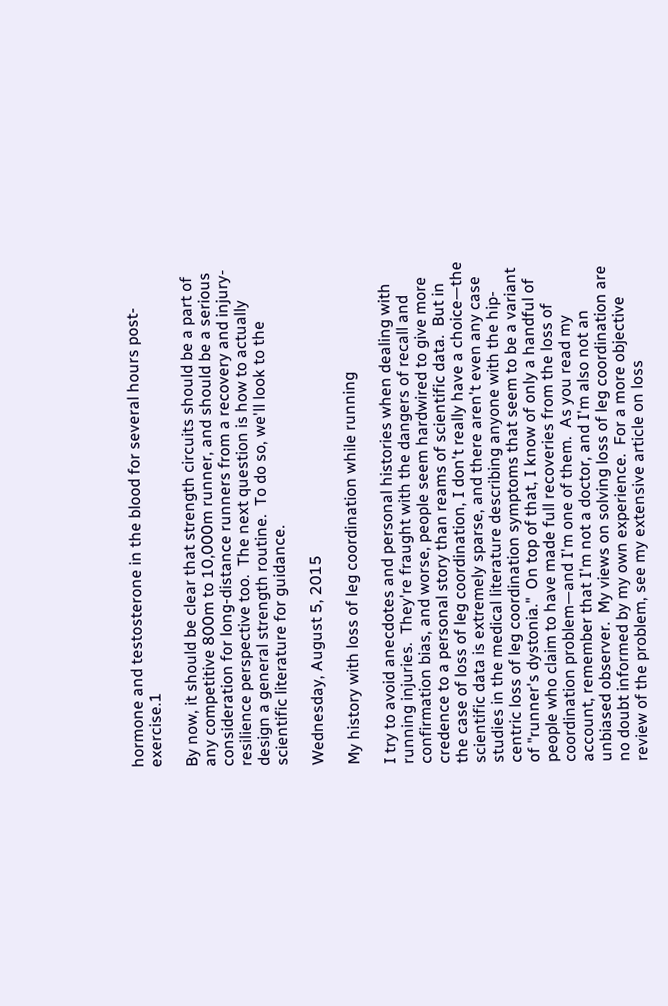hormone and testosterone in the blood for several hours post-exercise.1

By now, it should be clear that strength circuits should be a part of any competitive 800m to 10,000m runner, and should be a serious consideration for long-distance runners from a recovery and injury-resilience perspective too.  The next question is how to actually design a general strength routine.  To do so, we'll look to the scientific literature for guidance.

Wednesday, August 5, 2015

My history with loss of leg coordination while running

I try to avoid anecdotes and personal histories when dealing with running injuries.  They're fraught with the dangers of recall and confirmation bias, and worse, people seem hardwired to give more credence to a personal story than reams of scientific data.  But in the case of loss of leg coordination, I don't really have a choice—the scientific data is extremely sparse, and there aren't even any case studies in the medical literature describing anyone with the hip-centric loss of leg coordination symptoms that seem to be a variant of "runner's dystonia."  On top of that, I know of only a handful of people who claim to have made full recoveries from the loss of coordination problem—and I'm one of them.  As you read my account, remember that I'm not a doctor, and I'm also not an unbiased observer.  My views on solving loss of leg coordination are no doubt informed by my own experience.  For a more objective review of the problem, see my extensive article on loss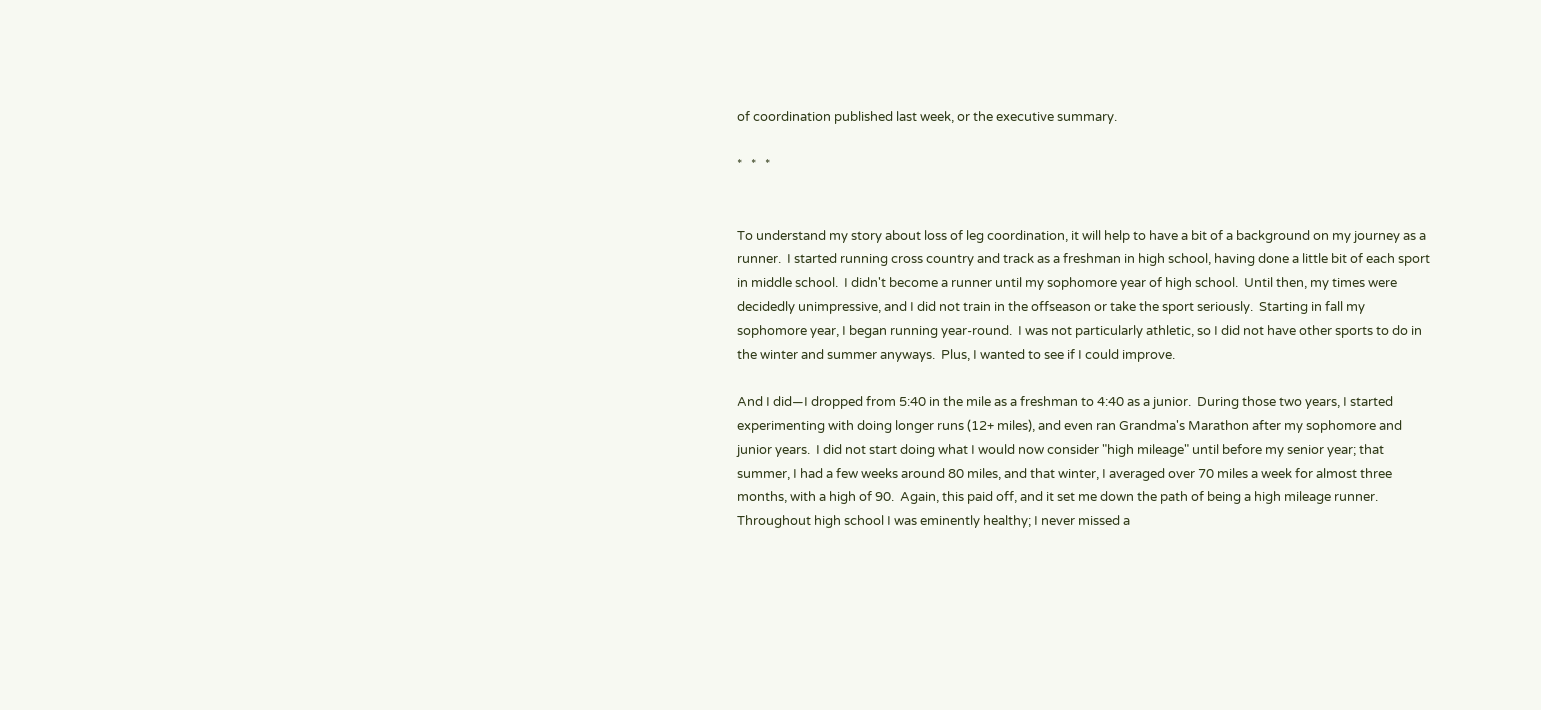of coordination published last week, or the executive summary.

*   *   *


To understand my story about loss of leg coordination, it will help to have a bit of a background on my journey as a runner.  I started running cross country and track as a freshman in high school, having done a little bit of each sport in middle school.  I didn't become a runner until my sophomore year of high school.  Until then, my times were decidedly unimpressive, and I did not train in the offseason or take the sport seriously.  Starting in fall my sophomore year, I began running year-round.  I was not particularly athletic, so I did not have other sports to do in the winter and summer anyways.  Plus, I wanted to see if I could improve.

And I did—I dropped from 5:40 in the mile as a freshman to 4:40 as a junior.  During those two years, I started experimenting with doing longer runs (12+ miles), and even ran Grandma's Marathon after my sophomore and junior years.  I did not start doing what I would now consider "high mileage" until before my senior year; that summer, I had a few weeks around 80 miles, and that winter, I averaged over 70 miles a week for almost three months, with a high of 90.  Again, this paid off, and it set me down the path of being a high mileage runner.  Throughout high school I was eminently healthy; I never missed a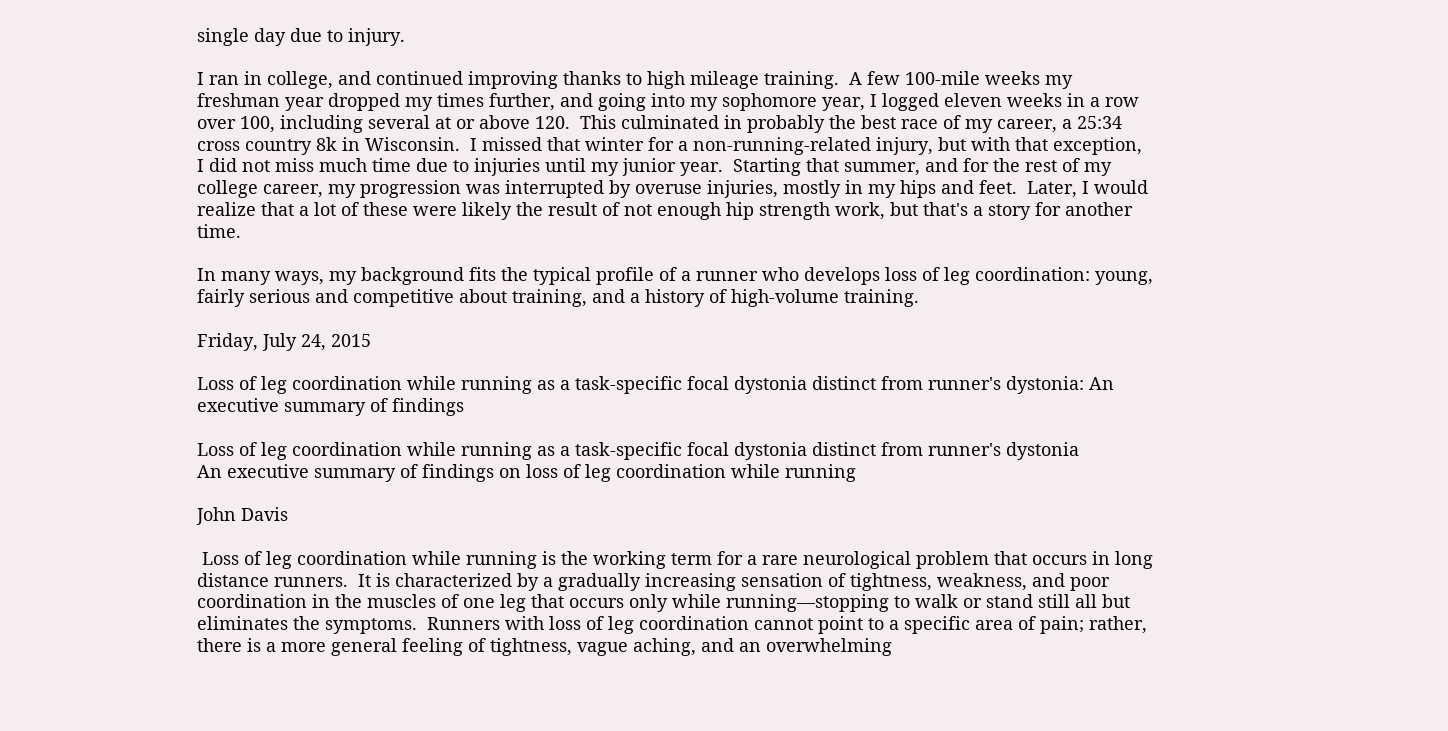single day due to injury.

I ran in college, and continued improving thanks to high mileage training.  A few 100-mile weeks my freshman year dropped my times further, and going into my sophomore year, I logged eleven weeks in a row over 100, including several at or above 120.  This culminated in probably the best race of my career, a 25:34 cross country 8k in Wisconsin.  I missed that winter for a non-running-related injury, but with that exception, I did not miss much time due to injuries until my junior year.  Starting that summer, and for the rest of my college career, my progression was interrupted by overuse injuries, mostly in my hips and feet.  Later, I would realize that a lot of these were likely the result of not enough hip strength work, but that's a story for another time.

In many ways, my background fits the typical profile of a runner who develops loss of leg coordination: young, fairly serious and competitive about training, and a history of high-volume training.

Friday, July 24, 2015

Loss of leg coordination while running as a task-specific focal dystonia distinct from runner's dystonia: An executive summary of findings

Loss of leg coordination while running as a task-specific focal dystonia distinct from runner's dystonia
An executive summary of findings on loss of leg coordination while running

John Davis

 Loss of leg coordination while running is the working term for a rare neurological problem that occurs in long distance runners.  It is characterized by a gradually increasing sensation of tightness, weakness, and poor coordination in the muscles of one leg that occurs only while running—stopping to walk or stand still all but eliminates the symptoms.  Runners with loss of leg coordination cannot point to a specific area of pain; rather, there is a more general feeling of tightness, vague aching, and an overwhelming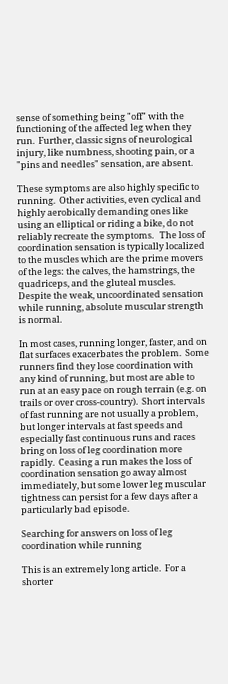sense of something being "off" with the functioning of the affected leg when they run.  Further, classic signs of neurological injury, like numbness, shooting pain, or a "pins and needles" sensation, are absent.

These symptoms are also highly specific to running.  Other activities, even cyclical and highly aerobically demanding ones like using an elliptical or riding a bike, do not reliably recreate the symptoms.   The loss of coordination sensation is typically localized to the muscles which are the prime movers of the legs: the calves, the hamstrings, the quadriceps, and the gluteal muscles.  Despite the weak, uncoordinated sensation while running, absolute muscular strength is normal.

In most cases, running longer, faster, and on flat surfaces exacerbates the problem.  Some runners find they lose coordination with any kind of running, but most are able to run at an easy pace on rough terrain (e.g. on trails or over cross-country).  Short intervals of fast running are not usually a problem, but longer intervals at fast speeds and especially fast continuous runs and races bring on loss of leg coordination more rapidly.  Ceasing a run makes the loss of coordination sensation go away almost immediately, but some lower leg muscular tightness can persist for a few days after a particularly bad episode.

Searching for answers on loss of leg coordination while running

This is an extremely long article.  For a shorter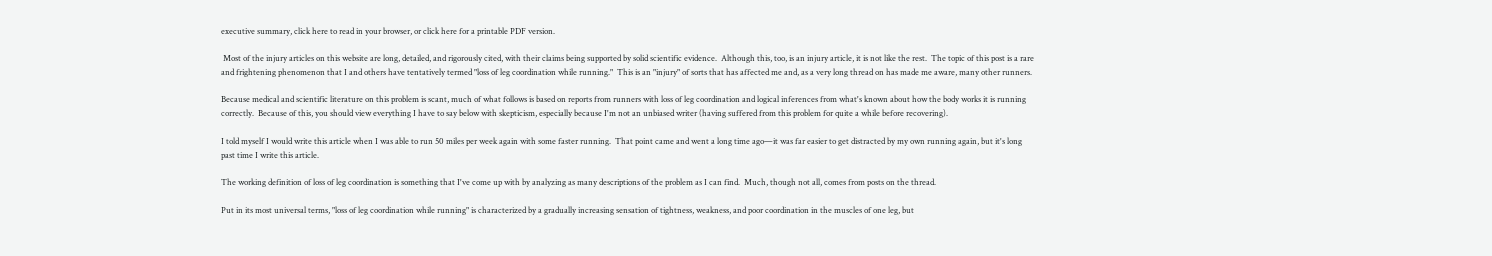executive summary, click here to read in your browser, or click here for a printable PDF version.

 Most of the injury articles on this website are long, detailed, and rigorously cited, with their claims being supported by solid scientific evidence.  Although this, too, is an injury article, it is not like the rest.  The topic of this post is a rare and frightening phenomenon that I and others have tentatively termed "loss of leg coordination while running."  This is an "injury" of sorts that has affected me and, as a very long thread on has made me aware, many other runners.

Because medical and scientific literature on this problem is scant, much of what follows is based on reports from runners with loss of leg coordination and logical inferences from what's known about how the body works it is running correctly.  Because of this, you should view everything I have to say below with skepticism, especially because I'm not an unbiased writer (having suffered from this problem for quite a while before recovering).

I told myself I would write this article when I was able to run 50 miles per week again with some faster running.  That point came and went a long time ago—it was far easier to get distracted by my own running again, but it's long past time I write this article.

The working definition of loss of leg coordination is something that I've come up with by analyzing as many descriptions of the problem as I can find.  Much, though not all, comes from posts on the thread.

Put in its most universal terms, "loss of leg coordination while running" is characterized by a gradually increasing sensation of tightness, weakness, and poor coordination in the muscles of one leg, but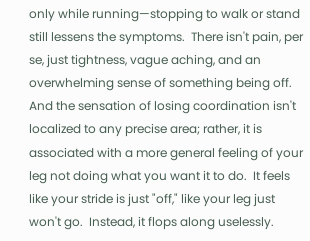only while running—stopping to walk or stand still lessens the symptoms.  There isn't pain, per se, just tightness, vague aching, and an overwhelming sense of something being off.  And the sensation of losing coordination isn't localized to any precise area; rather, it is associated with a more general feeling of your leg not doing what you want it to do.  It feels like your stride is just "off," like your leg just won't go.  Instead, it flops along uselessly.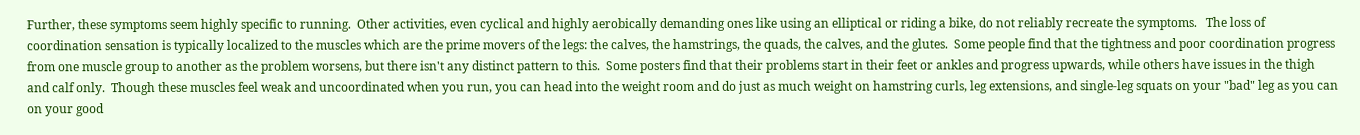Further, these symptoms seem highly specific to running.  Other activities, even cyclical and highly aerobically demanding ones like using an elliptical or riding a bike, do not reliably recreate the symptoms.   The loss of coordination sensation is typically localized to the muscles which are the prime movers of the legs: the calves, the hamstrings, the quads, the calves, and the glutes.  Some people find that the tightness and poor coordination progress from one muscle group to another as the problem worsens, but there isn't any distinct pattern to this.  Some posters find that their problems start in their feet or ankles and progress upwards, while others have issues in the thigh and calf only.  Though these muscles feel weak and uncoordinated when you run, you can head into the weight room and do just as much weight on hamstring curls, leg extensions, and single-leg squats on your "bad" leg as you can on your good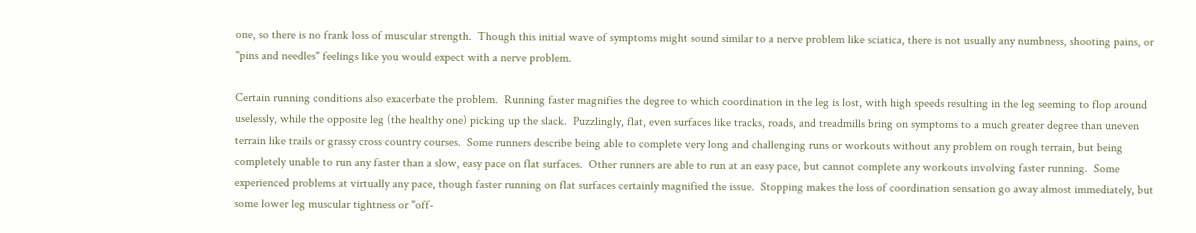one, so there is no frank loss of muscular strength.  Though this initial wave of symptoms might sound similar to a nerve problem like sciatica, there is not usually any numbness, shooting pains, or "pins and needles" feelings like you would expect with a nerve problem.

Certain running conditions also exacerbate the problem.  Running faster magnifies the degree to which coordination in the leg is lost, with high speeds resulting in the leg seeming to flop around uselessly, while the opposite leg (the healthy one) picking up the slack.  Puzzlingly, flat, even surfaces like tracks, roads, and treadmills bring on symptoms to a much greater degree than uneven terrain like trails or grassy cross country courses.  Some runners describe being able to complete very long and challenging runs or workouts without any problem on rough terrain, but being completely unable to run any faster than a slow, easy pace on flat surfaces.  Other runners are able to run at an easy pace, but cannot complete any workouts involving faster running.  Some experienced problems at virtually any pace, though faster running on flat surfaces certainly magnified the issue.  Stopping makes the loss of coordination sensation go away almost immediately, but some lower leg muscular tightness or "off-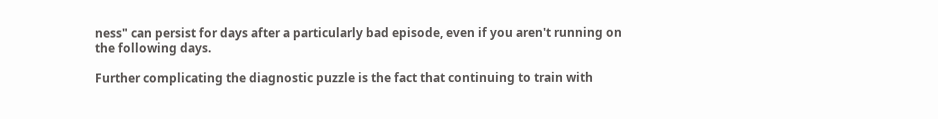ness" can persist for days after a particularly bad episode, even if you aren't running on the following days.

Further complicating the diagnostic puzzle is the fact that continuing to train with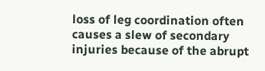loss of leg coordination often causes a slew of secondary injuries because of the abrupt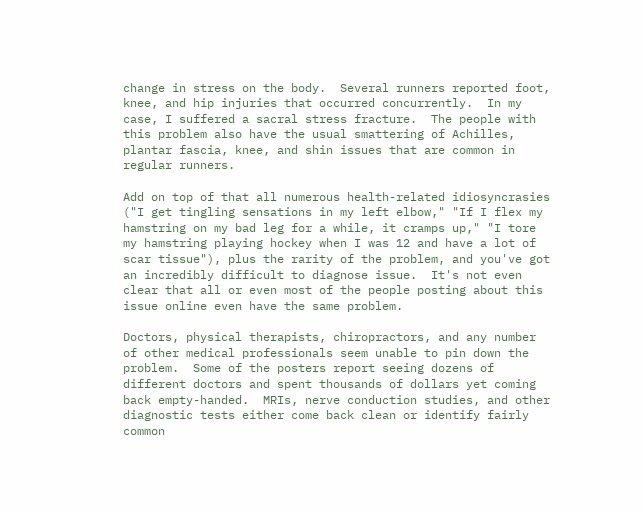change in stress on the body.  Several runners reported foot, knee, and hip injuries that occurred concurrently.  In my case, I suffered a sacral stress fracture.  The people with this problem also have the usual smattering of Achilles, plantar fascia, knee, and shin issues that are common in regular runners.

Add on top of that all numerous health-related idiosyncrasies ("I get tingling sensations in my left elbow," "If I flex my hamstring on my bad leg for a while, it cramps up," "I tore my hamstring playing hockey when I was 12 and have a lot of scar tissue"), plus the rarity of the problem, and you've got an incredibly difficult to diagnose issue.  It's not even clear that all or even most of the people posting about this issue online even have the same problem.

Doctors, physical therapists, chiropractors, and any number of other medical professionals seem unable to pin down the problem.  Some of the posters report seeing dozens of different doctors and spent thousands of dollars yet coming back empty-handed.  MRIs, nerve conduction studies, and other diagnostic tests either come back clean or identify fairly common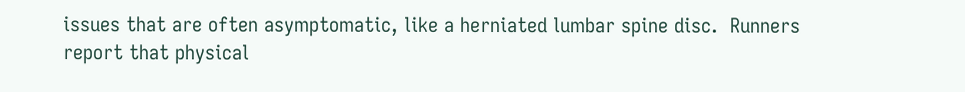issues that are often asymptomatic, like a herniated lumbar spine disc.  Runners report that physical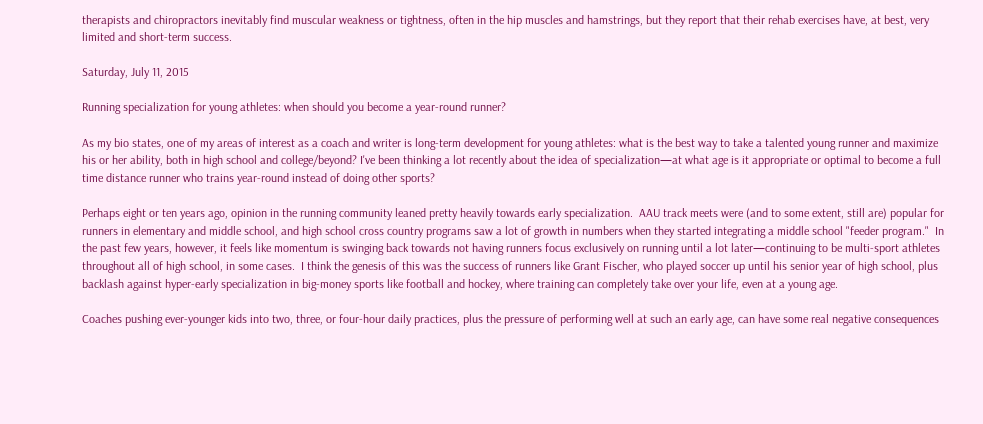therapists and chiropractors inevitably find muscular weakness or tightness, often in the hip muscles and hamstrings, but they report that their rehab exercises have, at best, very limited and short-term success.

Saturday, July 11, 2015

Running specialization for young athletes: when should you become a year-round runner?

As my bio states, one of my areas of interest as a coach and writer is long-term development for young athletes: what is the best way to take a talented young runner and maximize his or her ability, both in high school and college/beyond? I've been thinking a lot recently about the idea of specialization—at what age is it appropriate or optimal to become a full time distance runner who trains year-round instead of doing other sports?

Perhaps eight or ten years ago, opinion in the running community leaned pretty heavily towards early specialization.  AAU track meets were (and to some extent, still are) popular for runners in elementary and middle school, and high school cross country programs saw a lot of growth in numbers when they started integrating a middle school "feeder program."  In the past few years, however, it feels like momentum is swinging back towards not having runners focus exclusively on running until a lot later—continuing to be multi-sport athletes throughout all of high school, in some cases.  I think the genesis of this was the success of runners like Grant Fischer, who played soccer up until his senior year of high school, plus backlash against hyper-early specialization in big-money sports like football and hockey, where training can completely take over your life, even at a young age.

Coaches pushing ever-younger kids into two, three, or four-hour daily practices, plus the pressure of performing well at such an early age, can have some real negative consequences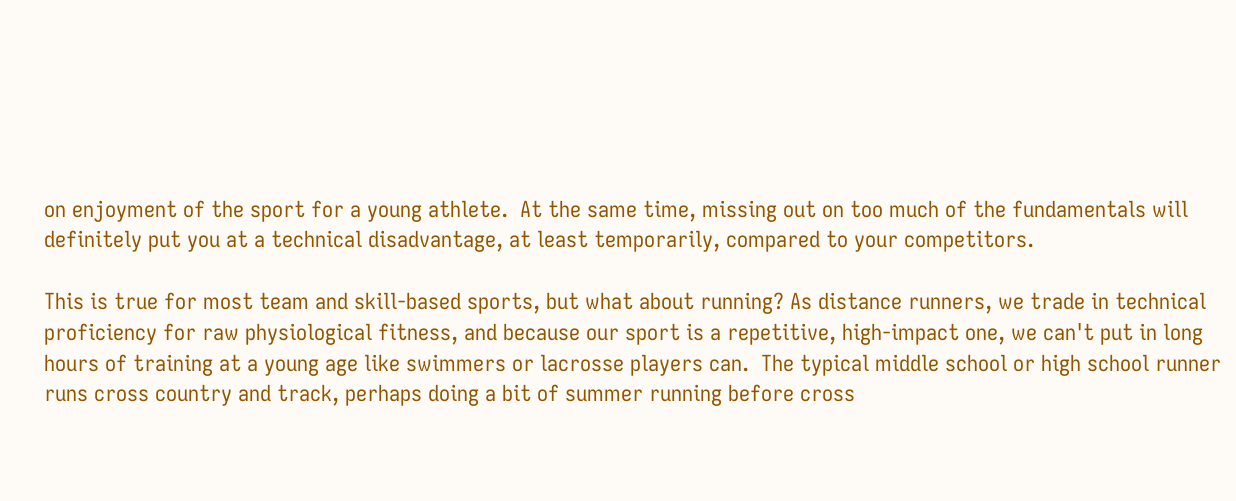on enjoyment of the sport for a young athlete.  At the same time, missing out on too much of the fundamentals will definitely put you at a technical disadvantage, at least temporarily, compared to your competitors.

This is true for most team and skill-based sports, but what about running? As distance runners, we trade in technical proficiency for raw physiological fitness, and because our sport is a repetitive, high-impact one, we can't put in long hours of training at a young age like swimmers or lacrosse players can.  The typical middle school or high school runner runs cross country and track, perhaps doing a bit of summer running before cross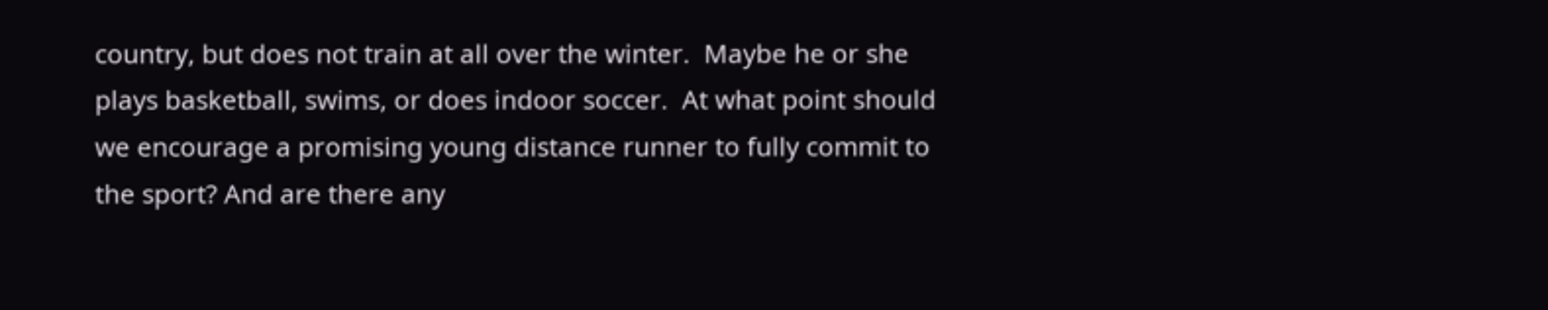country, but does not train at all over the winter.  Maybe he or she plays basketball, swims, or does indoor soccer.  At what point should we encourage a promising young distance runner to fully commit to the sport? And are there any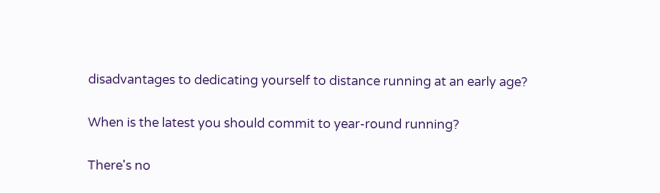disadvantages to dedicating yourself to distance running at an early age?

When is the latest you should commit to year-round running?

There's no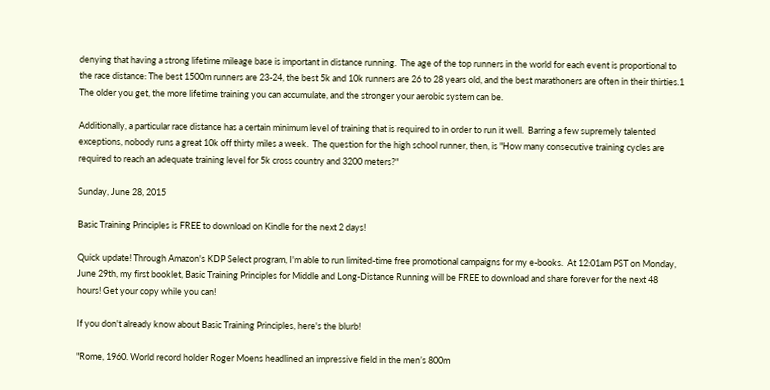denying that having a strong lifetime mileage base is important in distance running.  The age of the top runners in the world for each event is proportional to the race distance: The best 1500m runners are 23-24, the best 5k and 10k runners are 26 to 28 years old, and the best marathoners are often in their thirties.1  The older you get, the more lifetime training you can accumulate, and the stronger your aerobic system can be.

Additionally, a particular race distance has a certain minimum level of training that is required to in order to run it well.  Barring a few supremely talented exceptions, nobody runs a great 10k off thirty miles a week.  The question for the high school runner, then, is "How many consecutive training cycles are required to reach an adequate training level for 5k cross country and 3200 meters?"

Sunday, June 28, 2015

Basic Training Principles is FREE to download on Kindle for the next 2 days!

Quick update! Through Amazon's KDP Select program, I'm able to run limited-time free promotional campaigns for my e-books.  At 12:01am PST on Monday, June 29th, my first booklet, Basic Training Principles for Middle and Long-Distance Running will be FREE to download and share forever for the next 48 hours! Get your copy while you can!

If you don't already know about Basic Training Principles, here's the blurb!

"Rome, 1960. World record holder Roger Moens headlined an impressive field in the men’s 800m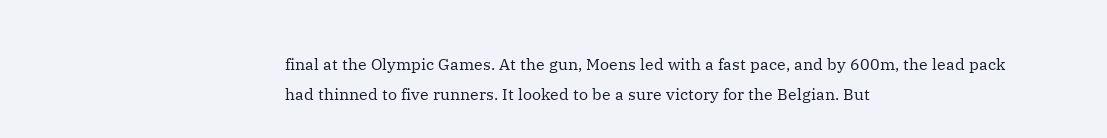final at the Olympic Games. At the gun, Moens led with a fast pace, and by 600m, the lead pack had thinned to five runners. It looked to be a sure victory for the Belgian. But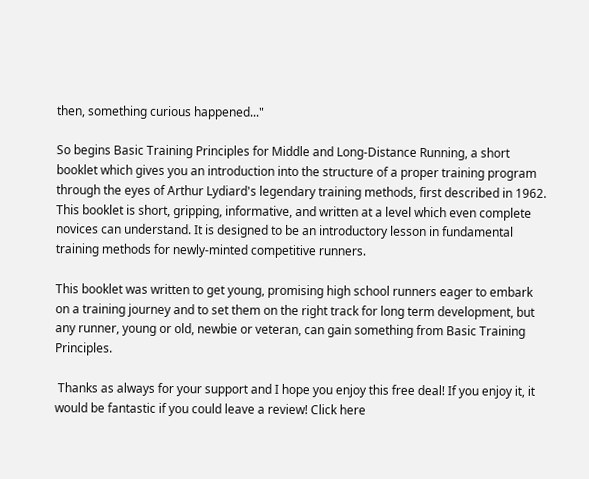then, something curious happened..."

So begins Basic Training Principles for Middle and Long-Distance Running, a short booklet which gives you an introduction into the structure of a proper training program through the eyes of Arthur Lydiard's legendary training methods, first described in 1962. This booklet is short, gripping, informative, and written at a level which even complete novices can understand. It is designed to be an introductory lesson in fundamental training methods for newly-minted competitive runners.

This booklet was written to get young, promising high school runners eager to embark on a training journey and to set them on the right track for long term development, but any runner, young or old, newbie or veteran, can gain something from Basic Training Principles.

 Thanks as always for your support and I hope you enjoy this free deal! If you enjoy it, it would be fantastic if you could leave a review! Click here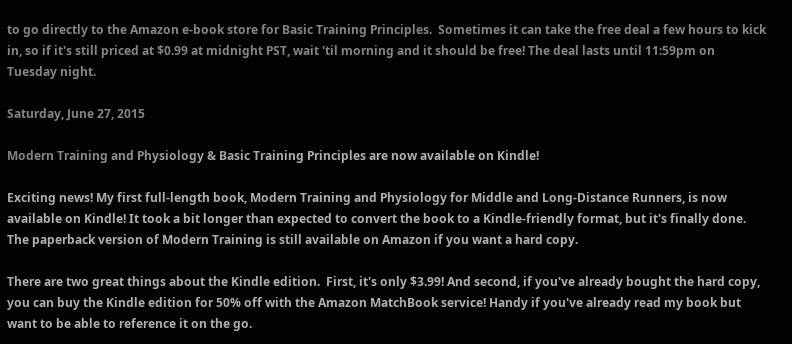to go directly to the Amazon e-book store for Basic Training Principles.  Sometimes it can take the free deal a few hours to kick in, so if it's still priced at $0.99 at midnight PST, wait 'til morning and it should be free! The deal lasts until 11:59pm on Tuesday night.

Saturday, June 27, 2015

Modern Training and Physiology & Basic Training Principles are now available on Kindle!

Exciting news! My first full-length book, Modern Training and Physiology for Middle and Long-Distance Runners, is now available on Kindle! It took a bit longer than expected to convert the book to a Kindle-friendly format, but it's finally done.  The paperback version of Modern Training is still available on Amazon if you want a hard copy.

There are two great things about the Kindle edition.  First, it's only $3.99! And second, if you've already bought the hard copy, you can buy the Kindle edition for 50% off with the Amazon MatchBook service! Handy if you've already read my book but want to be able to reference it on the go.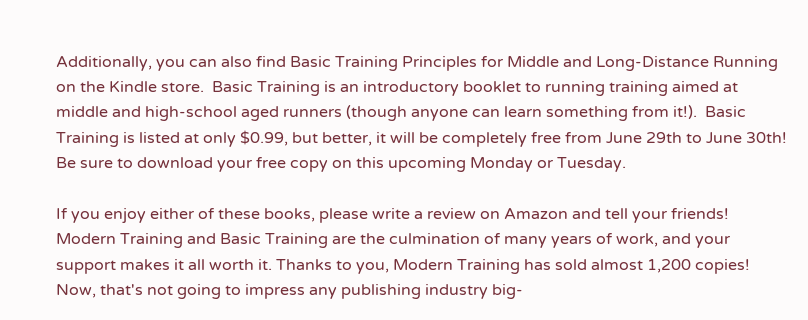Additionally, you can also find Basic Training Principles for Middle and Long-Distance Running on the Kindle store.  Basic Training is an introductory booklet to running training aimed at middle and high-school aged runners (though anyone can learn something from it!).  Basic Training is listed at only $0.99, but better, it will be completely free from June 29th to June 30th! Be sure to download your free copy on this upcoming Monday or Tuesday.

If you enjoy either of these books, please write a review on Amazon and tell your friends! Modern Training and Basic Training are the culmination of many years of work, and your support makes it all worth it. Thanks to you, Modern Training has sold almost 1,200 copies! Now, that's not going to impress any publishing industry big-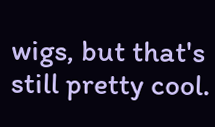wigs, but that's still pretty cool.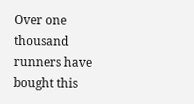Over one thousand runners have bought this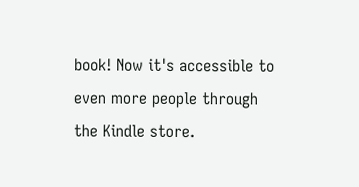book! Now it's accessible to even more people through the Kindle store.